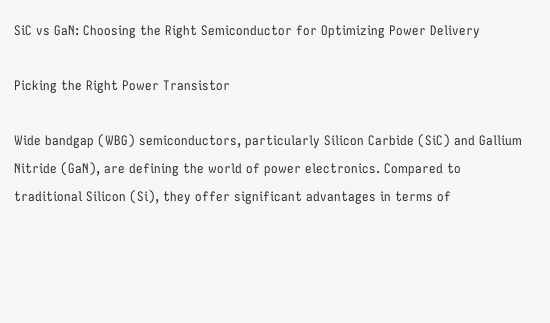SiC vs GaN: Choosing the Right Semiconductor for Optimizing Power Delivery

Picking the Right Power Transistor

Wide bandgap (WBG) semiconductors, particularly Silicon Carbide (SiC) and Gallium Nitride (GaN), are defining the world of power electronics. Compared to traditional Silicon (Si), they offer significant advantages in terms of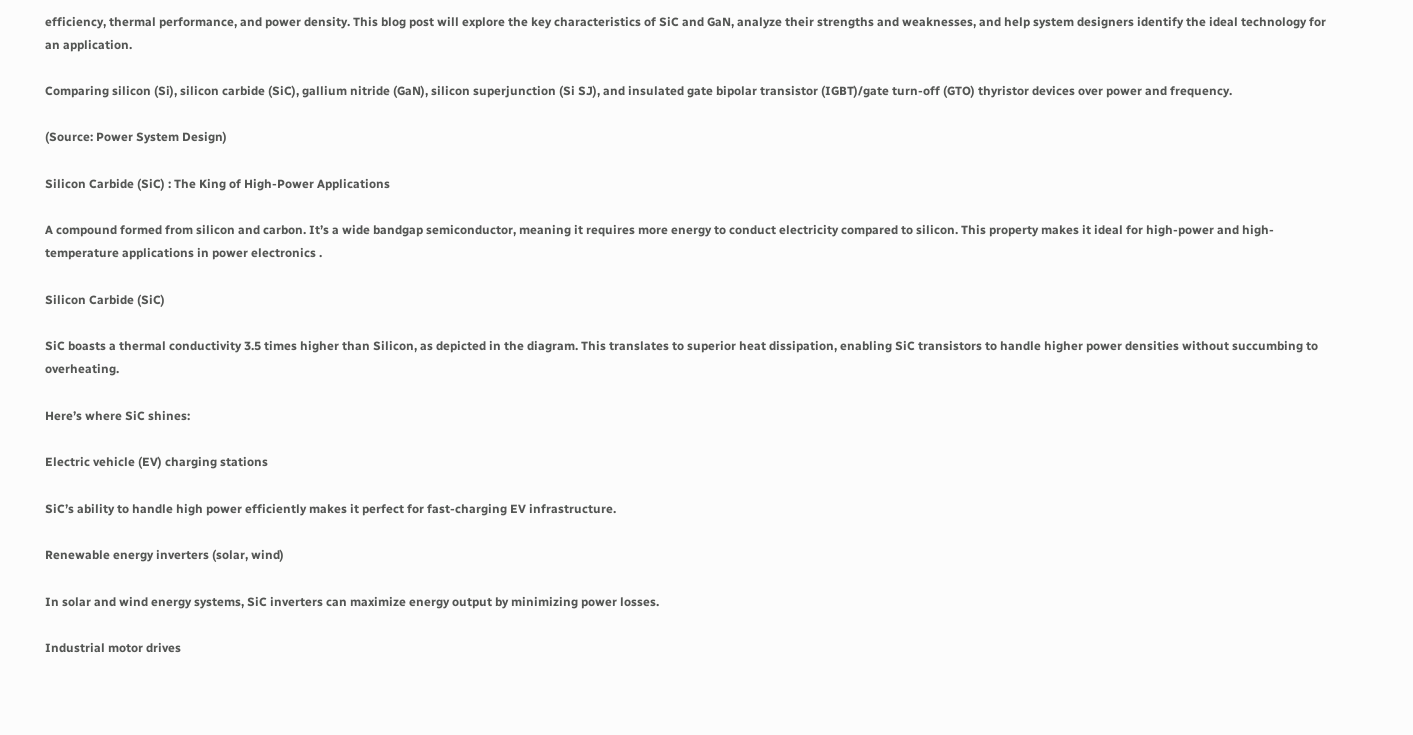efficiency, thermal performance, and power density. This blog post will explore the key characteristics of SiC and GaN, analyze their strengths and weaknesses, and help system designers identify the ideal technology for an application.

Comparing silicon (Si), silicon carbide (SiC), gallium nitride (GaN), silicon superjunction (Si SJ), and insulated gate bipolar transistor (IGBT)/gate turn-off (GTO) thyristor devices over power and frequency.

(Source: Power System Design)

Silicon Carbide (SiC) : The King of High-Power Applications

A compound formed from silicon and carbon. It’s a wide bandgap semiconductor, meaning it requires more energy to conduct electricity compared to silicon. This property makes it ideal for high-power and high-temperature applications in power electronics .

Silicon Carbide (SiC)

SiC boasts a thermal conductivity 3.5 times higher than Silicon, as depicted in the diagram. This translates to superior heat dissipation, enabling SiC transistors to handle higher power densities without succumbing to overheating.

Here’s where SiC shines:

Electric vehicle (EV) charging stations

SiC’s ability to handle high power efficiently makes it perfect for fast-charging EV infrastructure.

Renewable energy inverters (solar, wind)

In solar and wind energy systems, SiC inverters can maximize energy output by minimizing power losses.

Industrial motor drives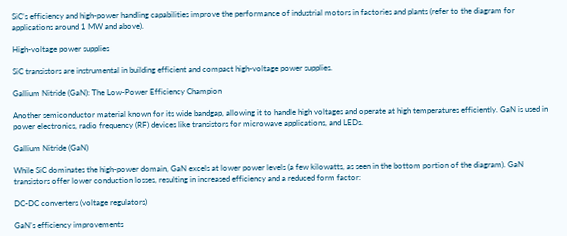SiC’s efficiency and high-power handling capabilities improve the performance of industrial motors in factories and plants (refer to the diagram for applications around 1 MW and above).

High-voltage power supplies

SiC transistors are instrumental in building efficient and compact high-voltage power supplies.

Gallium Nitride (GaN): The Low-Power Efficiency Champion

Another semiconductor material known for its wide bandgap, allowing it to handle high voltages and operate at high temperatures efficiently. GaN is used in power electronics, radio frequency (RF) devices like transistors for microwave applications, and LEDs.

Gallium Nitride (GaN)

While SiC dominates the high-power domain, GaN excels at lower power levels (a few kilowatts, as seen in the bottom portion of the diagram). GaN transistors offer lower conduction losses, resulting in increased efficiency and a reduced form factor:

DC-DC converters (voltage regulators)

GaN’s efficiency improvements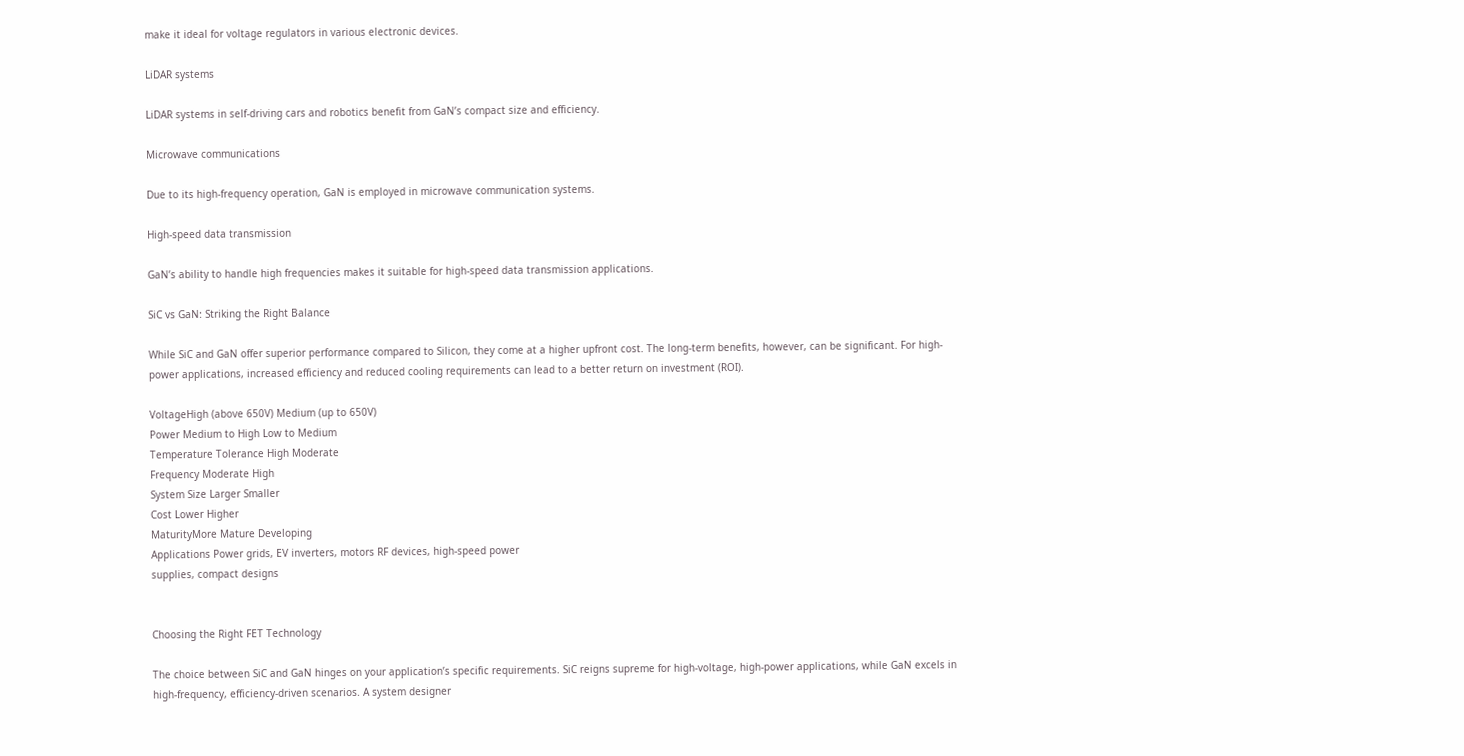make it ideal for voltage regulators in various electronic devices.

LiDAR systems

LiDAR systems in self-driving cars and robotics benefit from GaN’s compact size and efficiency.

Microwave communications

Due to its high-frequency operation, GaN is employed in microwave communication systems.

High-speed data transmission

GaN’s ability to handle high frequencies makes it suitable for high-speed data transmission applications.

SiC vs GaN: Striking the Right Balance

While SiC and GaN offer superior performance compared to Silicon, they come at a higher upfront cost. The long-term benefits, however, can be significant. For high-power applications, increased efficiency and reduced cooling requirements can lead to a better return on investment (ROI).

VoltageHigh (above 650V) Medium (up to 650V)
Power Medium to High Low to Medium
Temperature Tolerance High Moderate
Frequency Moderate High
System Size Larger Smaller
Cost Lower Higher
MaturityMore Mature Developing
Applications Power grids, EV inverters, motors RF devices, high-speed power
supplies, compact designs


Choosing the Right FET Technology

The choice between SiC and GaN hinges on your application’s specific requirements. SiC reigns supreme for high-voltage, high-power applications, while GaN excels in high-frequency, efficiency-driven scenarios. A system designer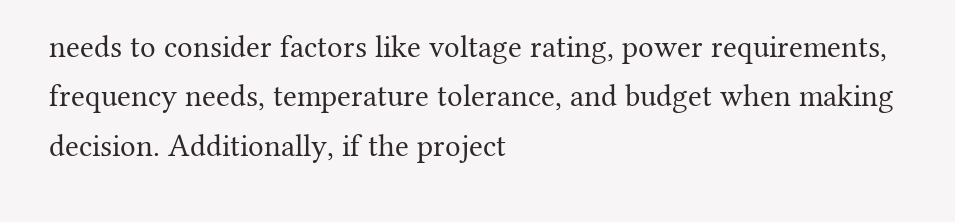needs to consider factors like voltage rating, power requirements, frequency needs, temperature tolerance, and budget when making decision. Additionally, if the project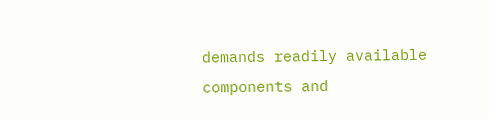demands readily available components and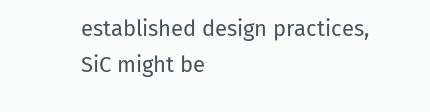established design practices, SiC might be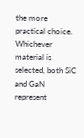the more practical choice. Whichever material is selected, both SiC and GaN represent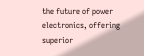the future of power electronics, offering superior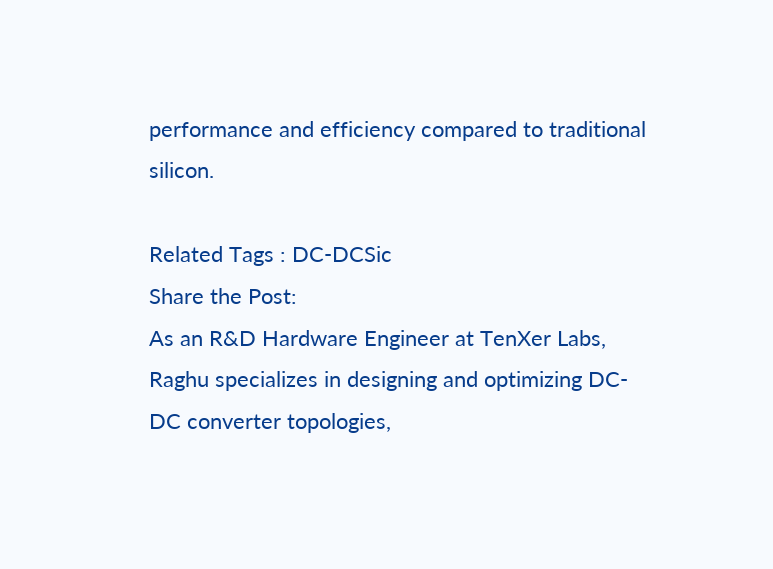performance and efficiency compared to traditional silicon.

Related Tags : DC-DCSic
Share the Post:
As an R&D Hardware Engineer at TenXer Labs, Raghu specializes in designing and optimizing DC-DC converter topologies,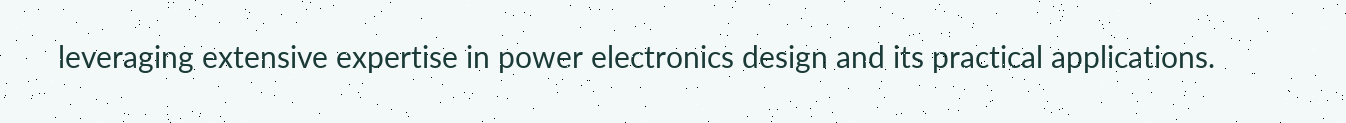leveraging extensive expertise in power electronics design and its practical applications.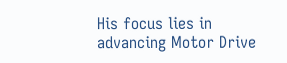His focus lies in advancing Motor Drive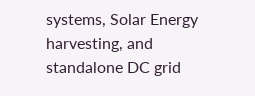systems, Solar Energy harvesting, and standalone DC grid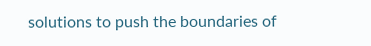solutions to push the boundaries of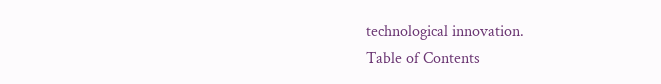technological innovation.
Table of Contents